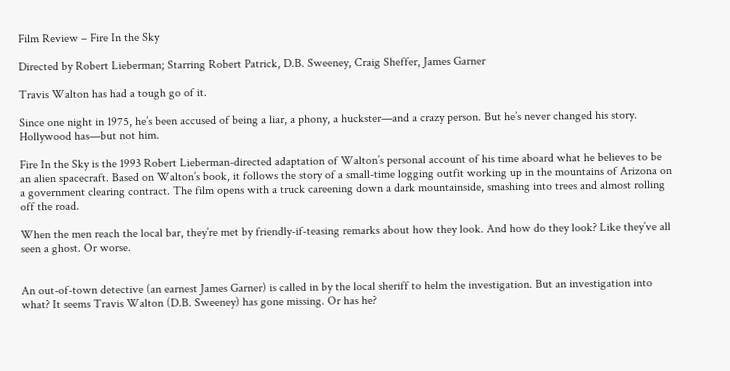Film Review – Fire In the Sky

Directed by Robert Lieberman; Starring Robert Patrick, D.B. Sweeney, Craig Sheffer, James Garner

Travis Walton has had a tough go of it.

Since one night in 1975, he’s been accused of being a liar, a phony, a huckster—and a crazy person. But he’s never changed his story. Hollywood has—but not him.

Fire In the Sky is the 1993 Robert Lieberman-directed adaptation of Walton’s personal account of his time aboard what he believes to be an alien spacecraft. Based on Walton’s book, it follows the story of a small-time logging outfit working up in the mountains of Arizona on a government clearing contract. The film opens with a truck careening down a dark mountainside, smashing into trees and almost rolling off the road.

When the men reach the local bar, they’re met by friendly-if-teasing remarks about how they look. And how do they look? Like they’ve all seen a ghost. Or worse.


An out-of-town detective (an earnest James Garner) is called in by the local sheriff to helm the investigation. But an investigation into what? It seems Travis Walton (D.B. Sweeney) has gone missing. Or has he?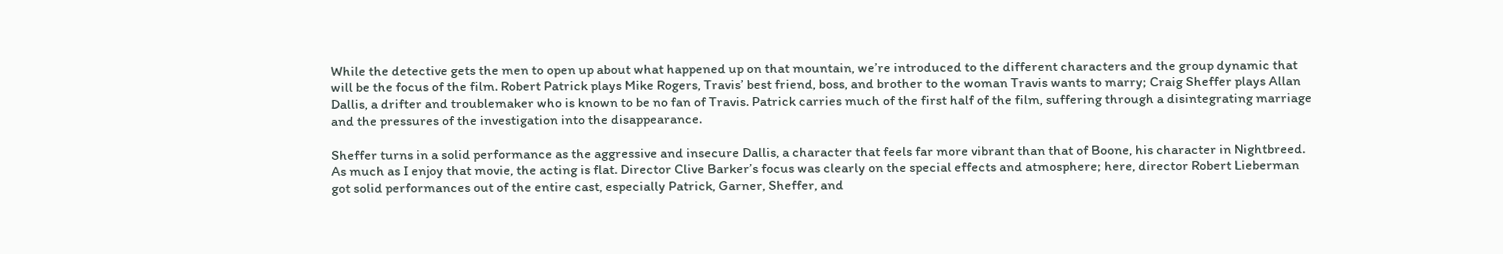While the detective gets the men to open up about what happened up on that mountain, we’re introduced to the different characters and the group dynamic that will be the focus of the film. Robert Patrick plays Mike Rogers, Travis’ best friend, boss, and brother to the woman Travis wants to marry; Craig Sheffer plays Allan Dallis, a drifter and troublemaker who is known to be no fan of Travis. Patrick carries much of the first half of the film, suffering through a disintegrating marriage and the pressures of the investigation into the disappearance.

Sheffer turns in a solid performance as the aggressive and insecure Dallis, a character that feels far more vibrant than that of Boone, his character in Nightbreed. As much as I enjoy that movie, the acting is flat. Director Clive Barker’s focus was clearly on the special effects and atmosphere; here, director Robert Lieberman got solid performances out of the entire cast, especially Patrick, Garner, Sheffer, and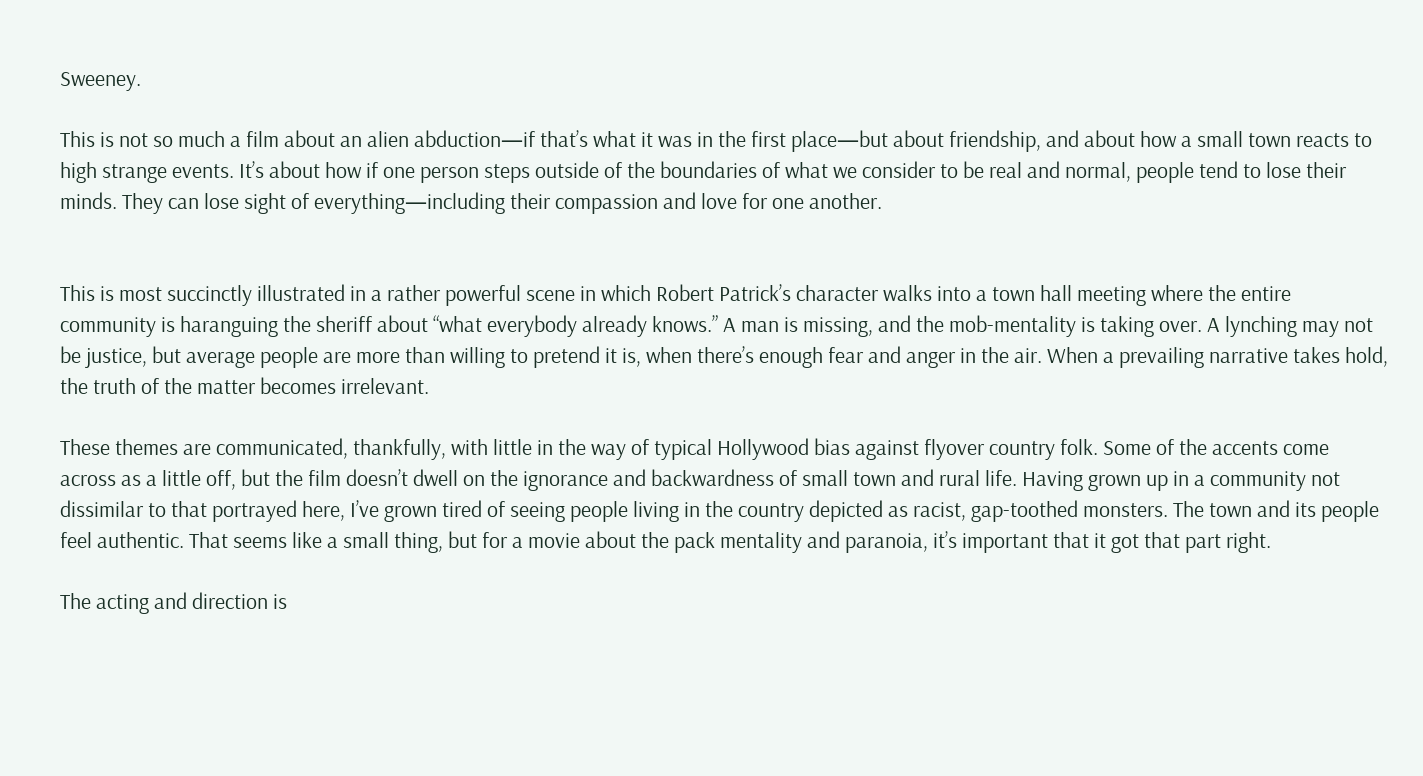Sweeney.

This is not so much a film about an alien abduction—if that’s what it was in the first place—but about friendship, and about how a small town reacts to high strange events. It’s about how if one person steps outside of the boundaries of what we consider to be real and normal, people tend to lose their minds. They can lose sight of everything—including their compassion and love for one another.


This is most succinctly illustrated in a rather powerful scene in which Robert Patrick’s character walks into a town hall meeting where the entire community is haranguing the sheriff about “what everybody already knows.” A man is missing, and the mob-mentality is taking over. A lynching may not be justice, but average people are more than willing to pretend it is, when there’s enough fear and anger in the air. When a prevailing narrative takes hold, the truth of the matter becomes irrelevant.

These themes are communicated, thankfully, with little in the way of typical Hollywood bias against flyover country folk. Some of the accents come across as a little off, but the film doesn’t dwell on the ignorance and backwardness of small town and rural life. Having grown up in a community not dissimilar to that portrayed here, I’ve grown tired of seeing people living in the country depicted as racist, gap-toothed monsters. The town and its people feel authentic. That seems like a small thing, but for a movie about the pack mentality and paranoia, it’s important that it got that part right.

The acting and direction is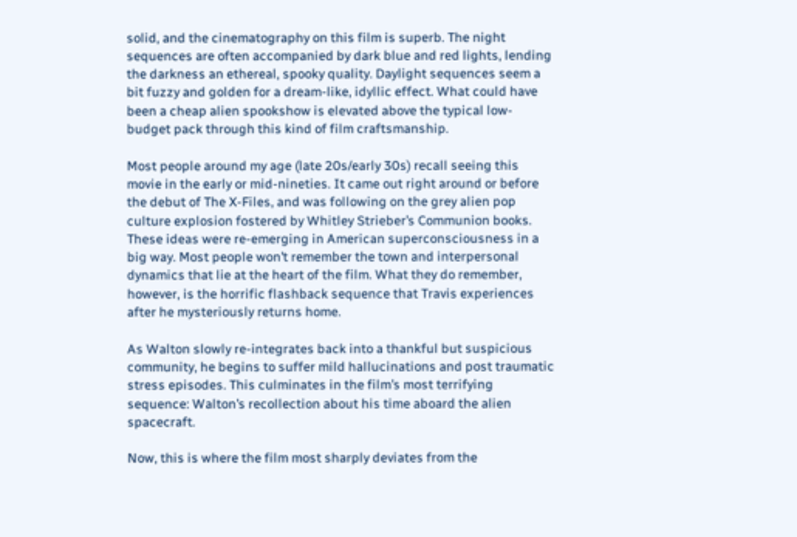solid, and the cinematography on this film is superb. The night sequences are often accompanied by dark blue and red lights, lending the darkness an ethereal, spooky quality. Daylight sequences seem a bit fuzzy and golden for a dream-like, idyllic effect. What could have been a cheap alien spookshow is elevated above the typical low-budget pack through this kind of film craftsmanship.

Most people around my age (late 20s/early 30s) recall seeing this movie in the early or mid-nineties. It came out right around or before the debut of The X-Files, and was following on the grey alien pop culture explosion fostered by Whitley Strieber’s Communion books. These ideas were re-emerging in American superconsciousness in a big way. Most people won’t remember the town and interpersonal dynamics that lie at the heart of the film. What they do remember, however, is the horrific flashback sequence that Travis experiences after he mysteriously returns home.

As Walton slowly re-integrates back into a thankful but suspicious community, he begins to suffer mild hallucinations and post traumatic stress episodes. This culminates in the film’s most terrifying sequence: Walton’s recollection about his time aboard the alien spacecraft.

Now, this is where the film most sharply deviates from the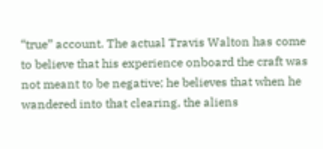“true” account. The actual Travis Walton has come to believe that his experience onboard the craft was not meant to be negative; he believes that when he wandered into that clearing, the aliens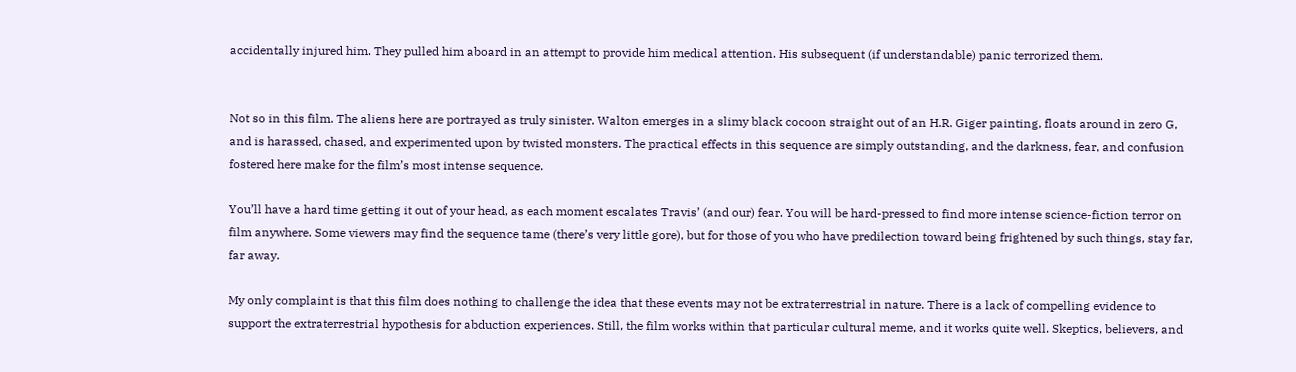accidentally injured him. They pulled him aboard in an attempt to provide him medical attention. His subsequent (if understandable) panic terrorized them.


Not so in this film. The aliens here are portrayed as truly sinister. Walton emerges in a slimy black cocoon straight out of an H.R. Giger painting, floats around in zero G, and is harassed, chased, and experimented upon by twisted monsters. The practical effects in this sequence are simply outstanding, and the darkness, fear, and confusion fostered here make for the film’s most intense sequence.

You’ll have a hard time getting it out of your head, as each moment escalates Travis’ (and our) fear. You will be hard-pressed to find more intense science-fiction terror on film anywhere. Some viewers may find the sequence tame (there’s very little gore), but for those of you who have predilection toward being frightened by such things, stay far, far away.

My only complaint is that this film does nothing to challenge the idea that these events may not be extraterrestrial in nature. There is a lack of compelling evidence to support the extraterrestrial hypothesis for abduction experiences. Still, the film works within that particular cultural meme, and it works quite well. Skeptics, believers, and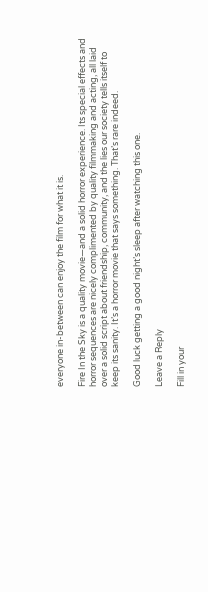everyone in-between can enjoy the film for what it is.

Fire In the Sky is a quality movie—and a solid horror experience. Its special effects and horror sequences are nicely complimented by quality filmmaking and acting, all laid over a solid script about friendship, community, and the lies our society tells itself to keep its sanity. It’s a horror movie that says something. That’s rare indeed.

Good luck getting a good night’s sleep after watching this one.

Leave a Reply

Fill in your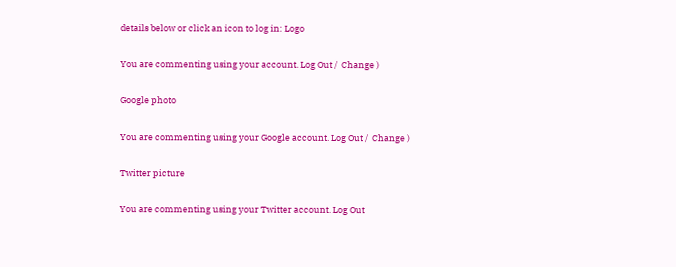details below or click an icon to log in: Logo

You are commenting using your account. Log Out /  Change )

Google photo

You are commenting using your Google account. Log Out /  Change )

Twitter picture

You are commenting using your Twitter account. Log Out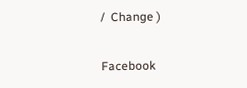/  Change )

Facebook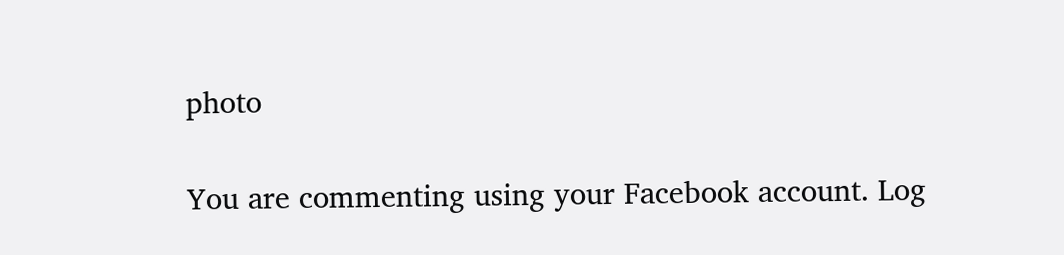photo

You are commenting using your Facebook account. Log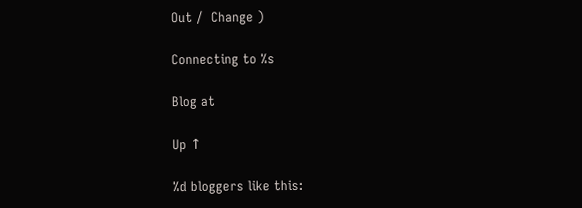Out /  Change )

Connecting to %s

Blog at

Up ↑

%d bloggers like this: